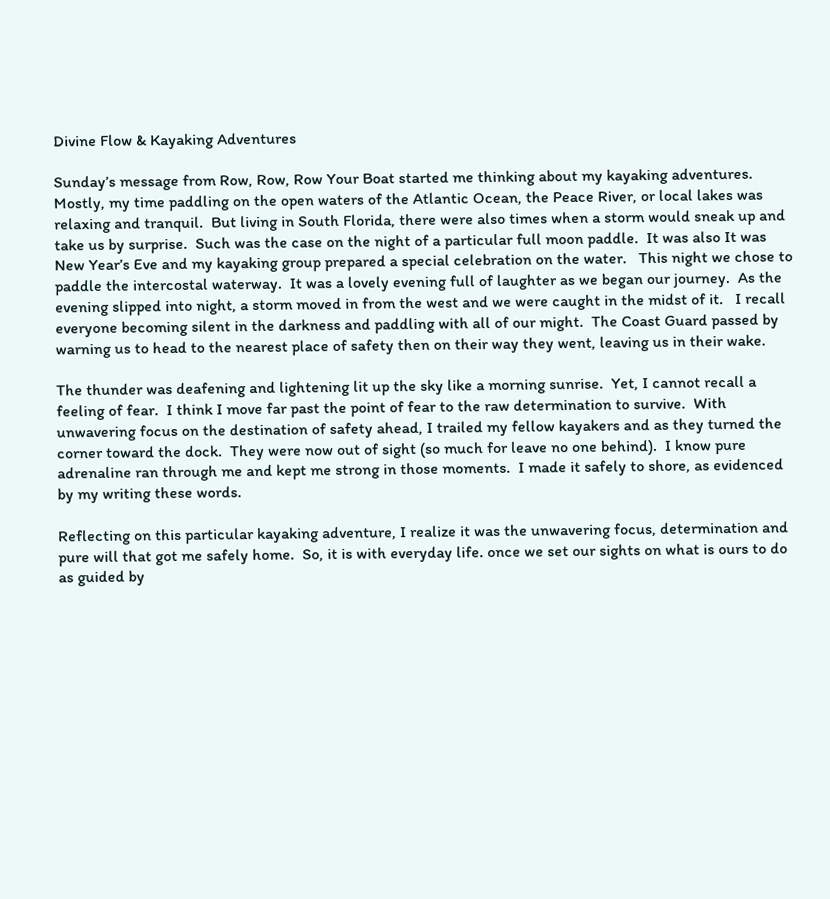Divine Flow & Kayaking Adventures

Sunday’s message from Row, Row, Row Your Boat started me thinking about my kayaking adventures.  Mostly, my time paddling on the open waters of the Atlantic Ocean, the Peace River, or local lakes was relaxing and tranquil.  But living in South Florida, there were also times when a storm would sneak up and take us by surprise.  Such was the case on the night of a particular full moon paddle.  It was also It was New Year’s Eve and my kayaking group prepared a special celebration on the water.   This night we chose to paddle the intercostal waterway.  It was a lovely evening full of laughter as we began our journey.  As the evening slipped into night, a storm moved in from the west and we were caught in the midst of it.   I recall everyone becoming silent in the darkness and paddling with all of our might.  The Coast Guard passed by warning us to head to the nearest place of safety then on their way they went, leaving us in their wake.

The thunder was deafening and lightening lit up the sky like a morning sunrise.  Yet, I cannot recall a feeling of fear.  I think I move far past the point of fear to the raw determination to survive.  With unwavering focus on the destination of safety ahead, I trailed my fellow kayakers and as they turned the corner toward the dock.  They were now out of sight (so much for leave no one behind).  I know pure adrenaline ran through me and kept me strong in those moments.  I made it safely to shore, as evidenced by my writing these words.

Reflecting on this particular kayaking adventure, I realize it was the unwavering focus, determination and pure will that got me safely home.  So, it is with everyday life. once we set our sights on what is ours to do as guided by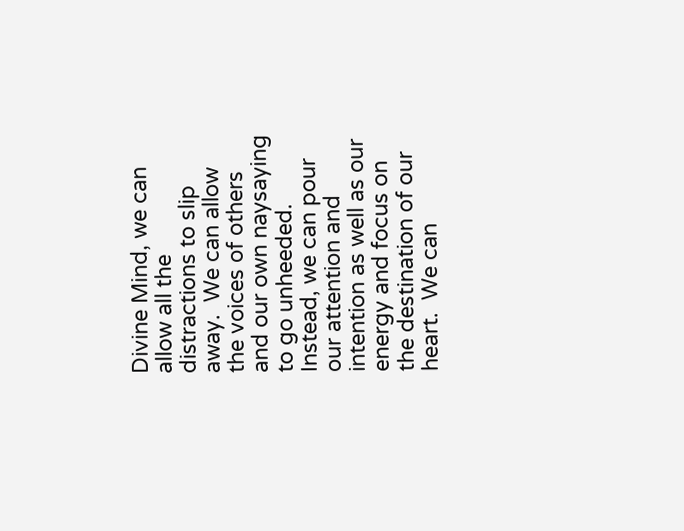Divine Mind, we can allow all the distractions to slip away.  We can allow the voices of others and our own naysaying to go unheeded.  Instead, we can pour our attention and intention as well as our energy and focus on the destination of our heart.  We can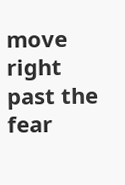move right past the fear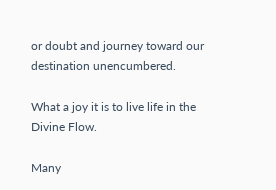or doubt and journey toward our destination unencumbered.

What a joy it is to live life in the Divine Flow.

Many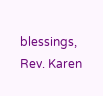blessings,
Rev. Karen